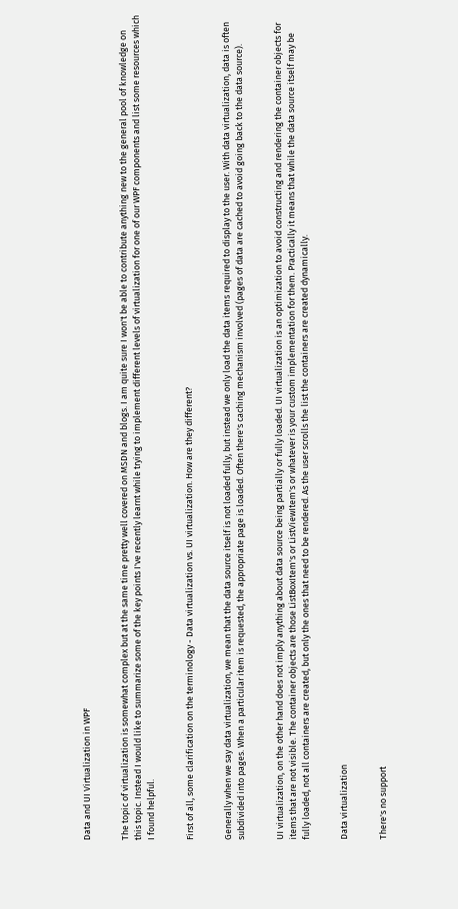Data and UI Virtualization in WPF


The topic of virtualization is somewhat complex but at the same time pretty well covered on MSDN and blogs. I am quite sure I won't be able to contribute anything new to the general pool of knowledge on this topic. Instead I would like to summarize some of the key points I've recently learnt while trying to implement different levels of virtualization for one of our WPF components and list some resources which I found helpful.


First of all, some clarification on the terminology - Data virtualization vs. UI virtualization. How are they different?


Generally when we say data virtualization, we mean that the data source itself is not loaded fully, but instead we only load the data items required to display to the user. With data virtualization, data is often subdivided into pages. When a particular item is requested, the appropriate page is loaded. Often there's caching mechanism involved (pages of data are cached to avoid going back to the data source).


UI virtualization, on the other hand does not imply anything about data source being partially or fully loaded. UI virtualization is an optimization to avoid constructing and rendering the container objects for items that are not visible. The container objects are those ListBoxItem's or ListViewItem's or whatever is your custom implementation for them. Practically it means that while the data source itself may be fully loaded, not all containers are created, but only the ones that need to be rendered. As the user scrolls the list the containers are created dynamically.


Data virtualization


There's no support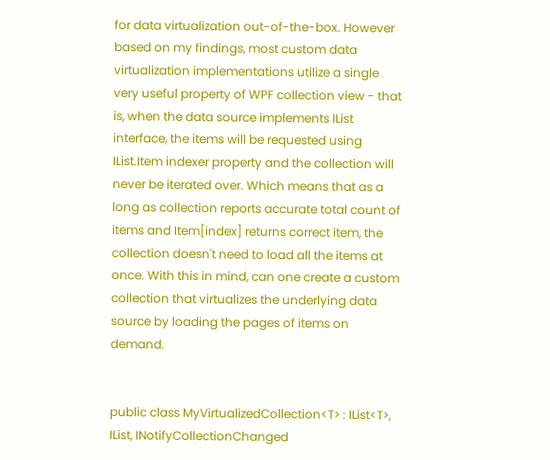for data virtualization out-of-the-box. However based on my findings, most custom data virtualization implementations utilize a single very useful property of WPF collection view - that is, when the data source implements IList interface, the items will be requested using IList.Item indexer property and the collection will never be iterated over. Which means that as a long as collection reports accurate total count of items and Item[index] returns correct item, the collection doesn't need to load all the items at once. With this in mind, can one create a custom collection that virtualizes the underlying data source by loading the pages of items on demand.


public class MyVirtualizedCollection<T> : IList<T>, IList, INotifyCollectionChanged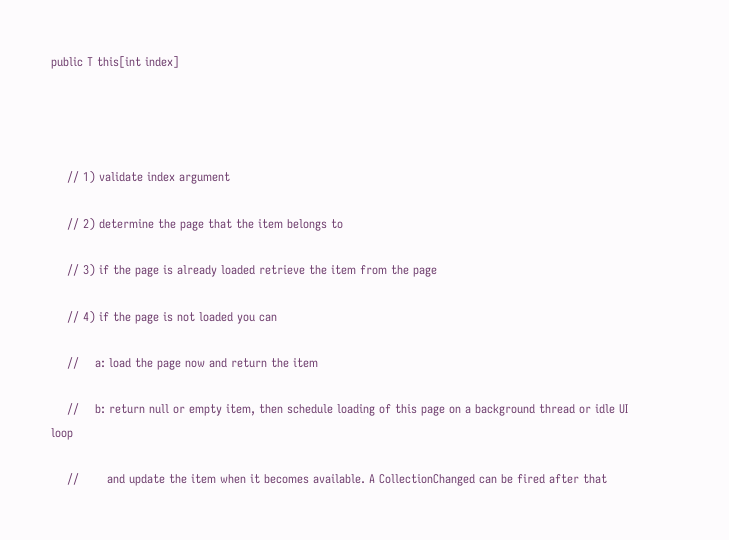public T this[int index]




    // 1) validate index argument

    // 2) determine the page that the item belongs to

    // 3) if the page is already loaded retrieve the item from the page

    // 4) if the page is not loaded you can

    //    a: load the page now and return the item

    //    b: return null or empty item, then schedule loading of this page on a background thread or idle UI loop

    //       and update the item when it becomes available. A CollectionChanged can be fired after that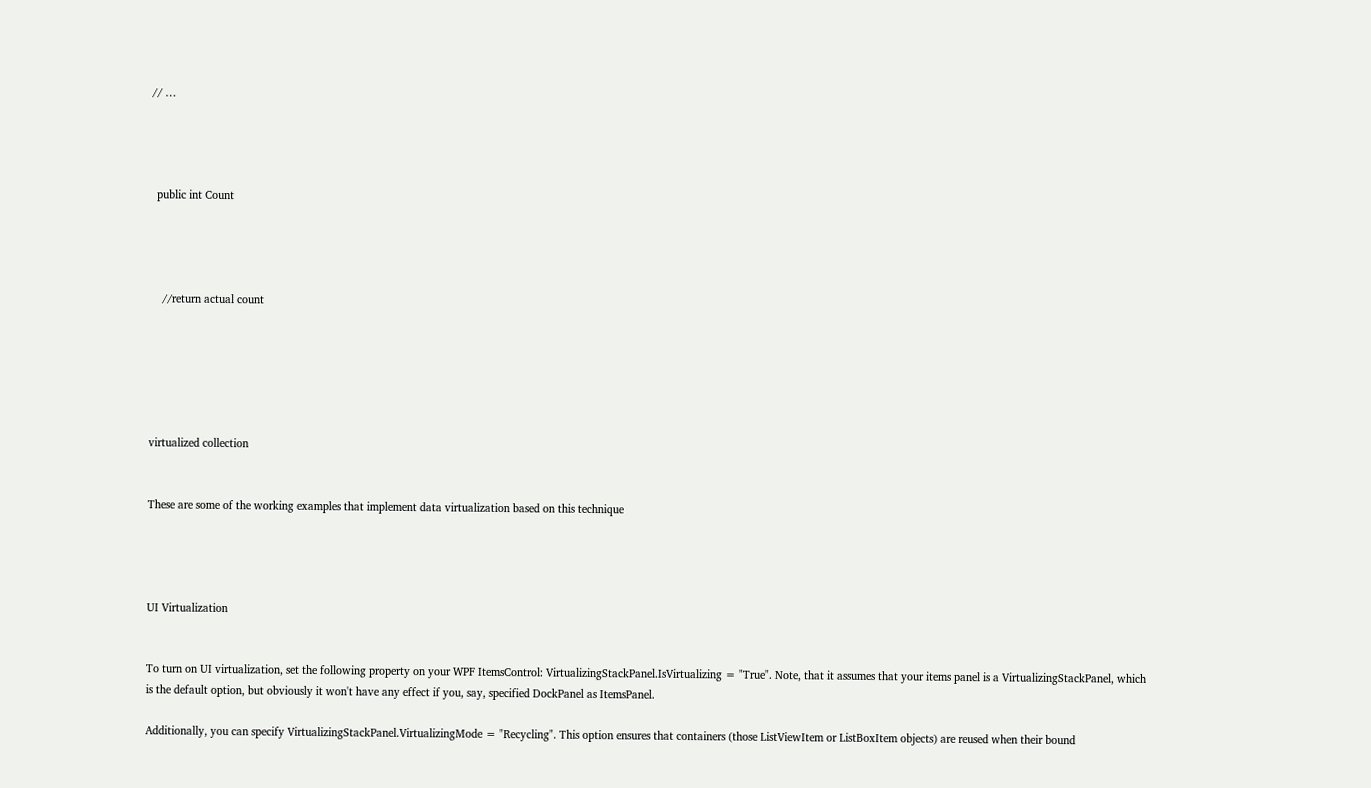// …




  public int Count




    //return actual count






virtualized collection


These are some of the working examples that implement data virtualization based on this technique




UI Virtualization


To turn on UI virtualization, set the following property on your WPF ItemsControl: VirtualizingStackPanel.IsVirtualizing = "True". Note, that it assumes that your items panel is a VirtualizingStackPanel, which is the default option, but obviously it won't have any effect if you, say, specified DockPanel as ItemsPanel.

Additionally, you can specify VirtualizingStackPanel.VirtualizingMode = "Recycling". This option ensures that containers (those ListViewItem or ListBoxItem objects) are reused when their bound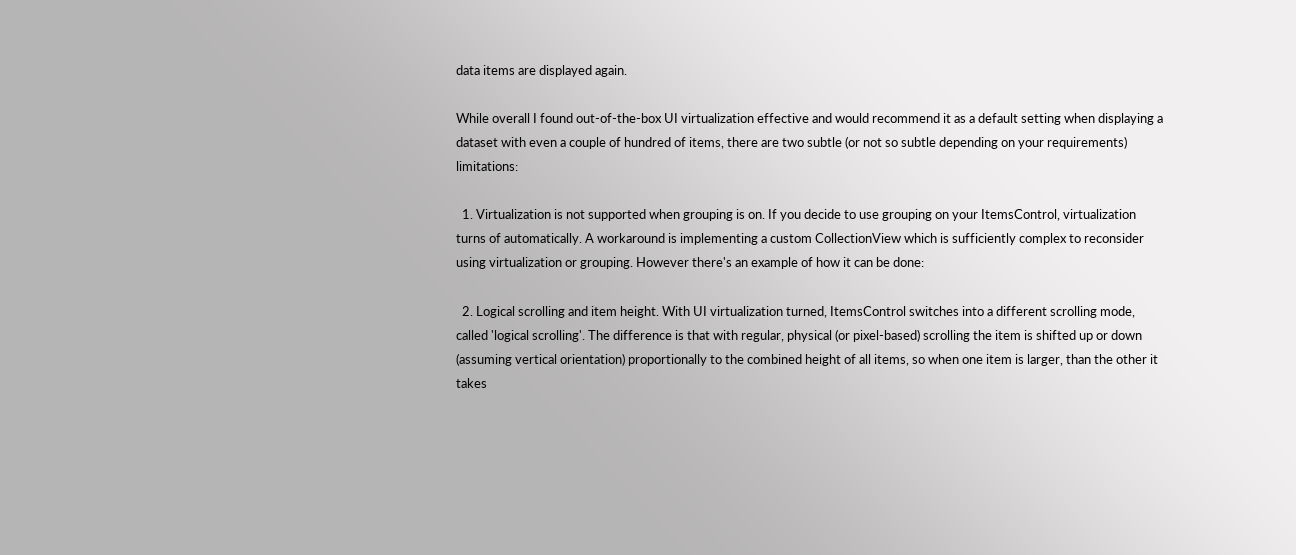data items are displayed again.

While overall I found out-of-the-box UI virtualization effective and would recommend it as a default setting when displaying a dataset with even a couple of hundred of items, there are two subtle (or not so subtle depending on your requirements) limitations:

  1. Virtualization is not supported when grouping is on. If you decide to use grouping on your ItemsControl, virtualization turns of automatically. A workaround is implementing a custom CollectionView which is sufficiently complex to reconsider using virtualization or grouping. However there's an example of how it can be done:

  2. Logical scrolling and item height. With UI virtualization turned, ItemsControl switches into a different scrolling mode, called 'logical scrolling'. The difference is that with regular, physical (or pixel-based) scrolling the item is shifted up or down (assuming vertical orientation) proportionally to the combined height of all items, so when one item is larger, than the other it takes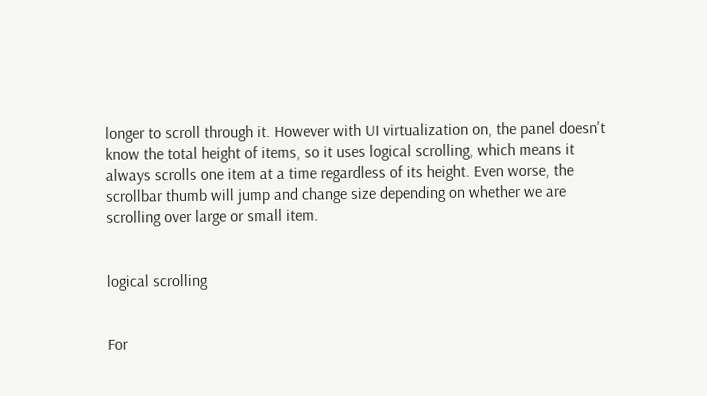longer to scroll through it. However with UI virtualization on, the panel doesn't know the total height of items, so it uses logical scrolling, which means it always scrolls one item at a time regardless of its height. Even worse, the scrollbar thumb will jump and change size depending on whether we are scrolling over large or small item.


logical scrolling


For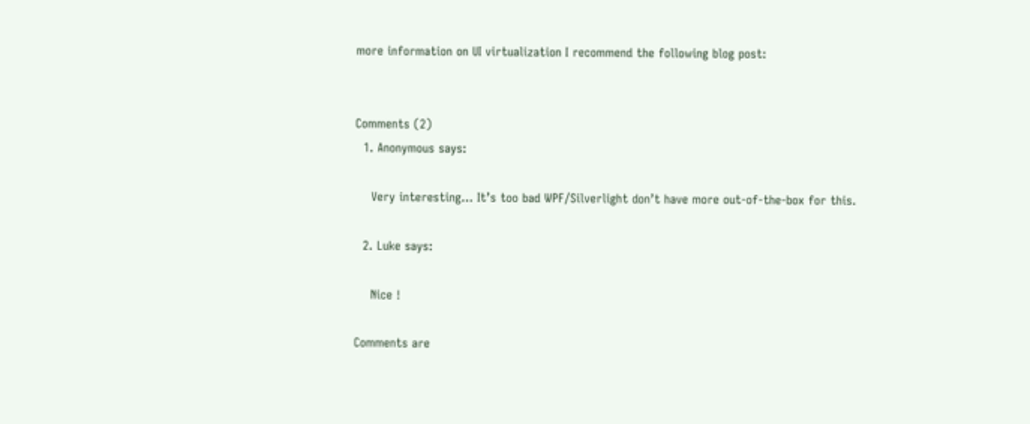more information on UI virtualization I recommend the following blog post:


Comments (2)
  1. Anonymous says:

    Very interesting… It’s too bad WPF/Silverlight don’t have more out-of-the-box for this.

  2. Luke says:

    Nice !

Comments are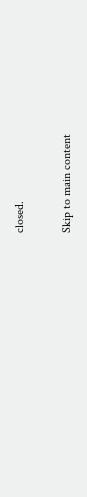closed.

Skip to main content